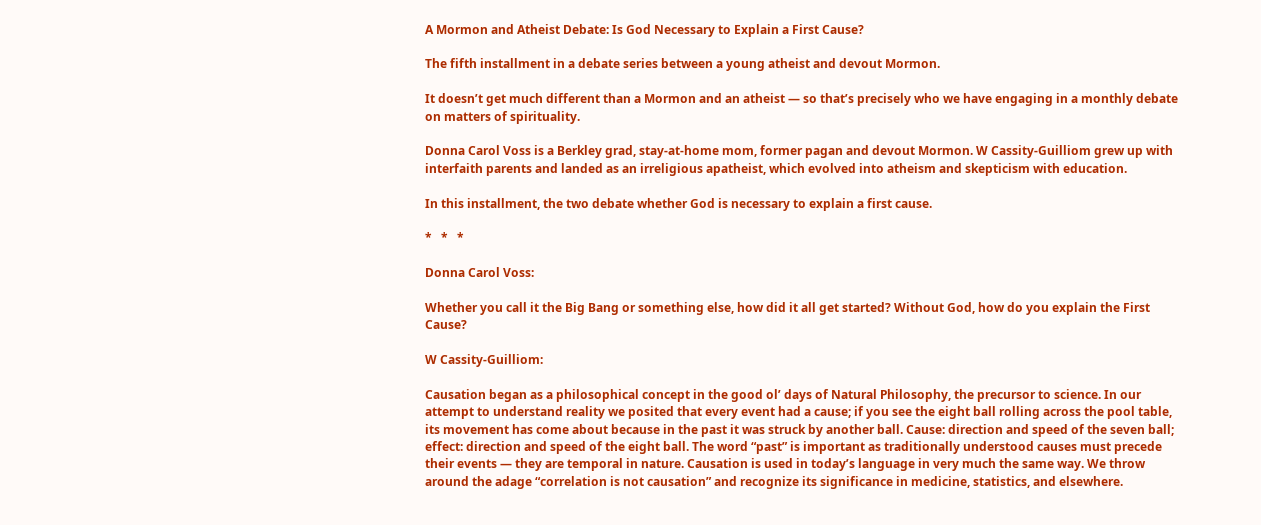A Mormon and Atheist Debate: Is God Necessary to Explain a First Cause?

The fifth installment in a debate series between a young atheist and devout Mormon.

It doesn’t get much different than a Mormon and an atheist — so that’s precisely who we have engaging in a monthly debate on matters of spirituality.

Donna Carol Voss is a Berkley grad, stay-at-home mom, former pagan and devout Mormon. W Cassity-Guilliom grew up with interfaith parents and landed as an irreligious apatheist, which evolved into atheism and skepticism with education.

In this installment, the two debate whether God is necessary to explain a first cause.

*   *   *

Donna Carol Voss:

Whether you call it the Big Bang or something else, how did it all get started? Without God, how do you explain the First Cause?

W Cassity-Guilliom:

Causation began as a philosophical concept in the good ol’ days of Natural Philosophy, the precursor to science. In our attempt to understand reality we posited that every event had a cause; if you see the eight ball rolling across the pool table, its movement has come about because in the past it was struck by another ball. Cause: direction and speed of the seven ball; effect: direction and speed of the eight ball. The word “past” is important as traditionally understood causes must precede their events — they are temporal in nature. Causation is used in today’s language in very much the same way. We throw around the adage “correlation is not causation” and recognize its significance in medicine, statistics, and elsewhere.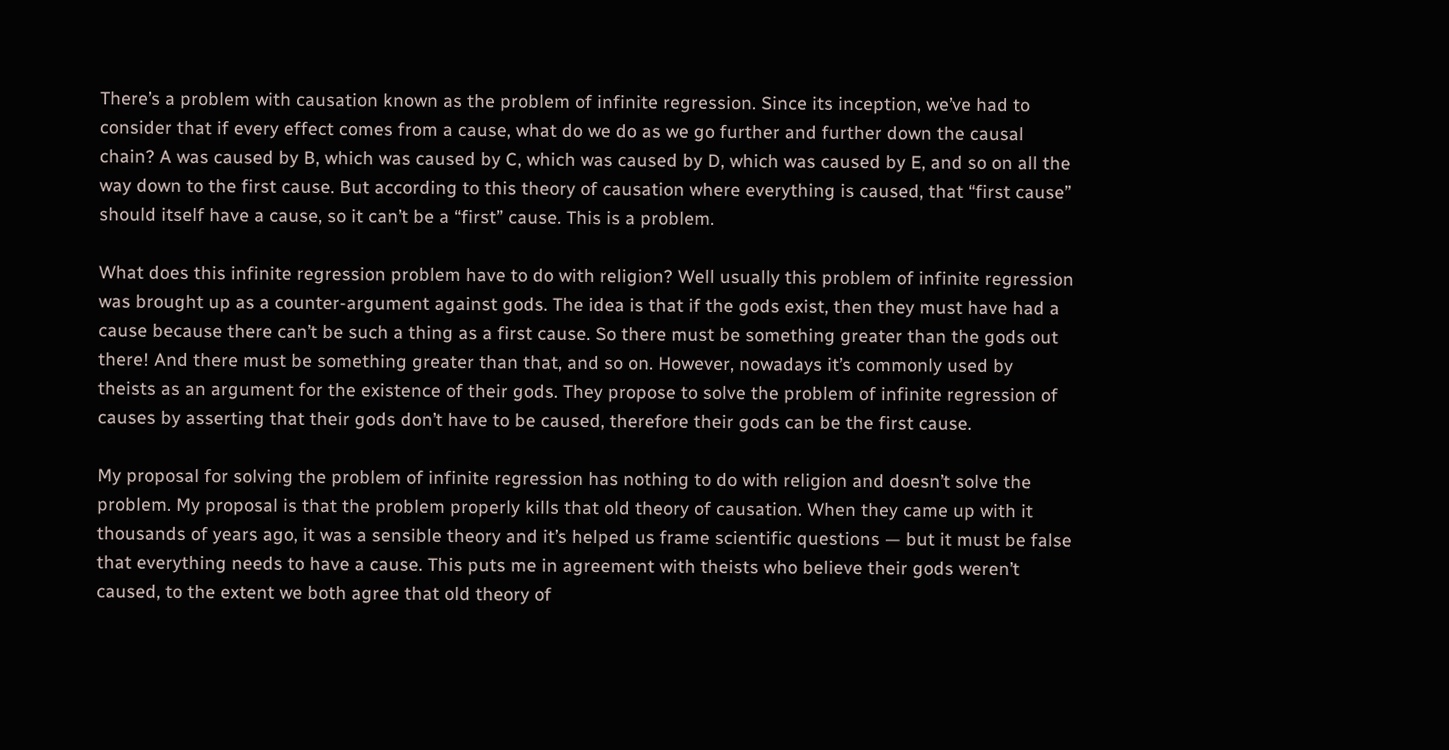There’s a problem with causation known as the problem of infinite regression. Since its inception, we’ve had to consider that if every effect comes from a cause, what do we do as we go further and further down the causal chain? A was caused by B, which was caused by C, which was caused by D, which was caused by E, and so on all the way down to the first cause. But according to this theory of causation where everything is caused, that “first cause” should itself have a cause, so it can’t be a “first” cause. This is a problem.

What does this infinite regression problem have to do with religion? Well usually this problem of infinite regression was brought up as a counter-argument against gods. The idea is that if the gods exist, then they must have had a cause because there can’t be such a thing as a first cause. So there must be something greater than the gods out there! And there must be something greater than that, and so on. However, nowadays it’s commonly used by theists as an argument for the existence of their gods. They propose to solve the problem of infinite regression of causes by asserting that their gods don’t have to be caused, therefore their gods can be the first cause.

My proposal for solving the problem of infinite regression has nothing to do with religion and doesn’t solve the problem. My proposal is that the problem properly kills that old theory of causation. When they came up with it thousands of years ago, it was a sensible theory and it’s helped us frame scientific questions — but it must be false that everything needs to have a cause. This puts me in agreement with theists who believe their gods weren’t caused, to the extent we both agree that old theory of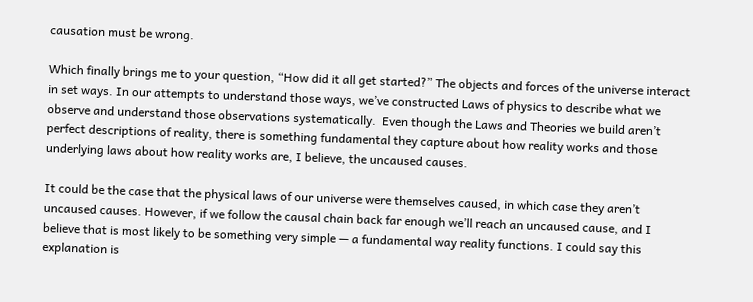causation must be wrong.

Which finally brings me to your question, “How did it all get started?” The objects and forces of the universe interact in set ways. In our attempts to understand those ways, we’ve constructed Laws of physics to describe what we observe and understand those observations systematically.  Even though the Laws and Theories we build aren’t perfect descriptions of reality, there is something fundamental they capture about how reality works and those underlying laws about how reality works are, I believe, the uncaused causes.

It could be the case that the physical laws of our universe were themselves caused, in which case they aren’t uncaused causes. However, if we follow the causal chain back far enough we’ll reach an uncaused cause, and I believe that is most likely to be something very simple — a fundamental way reality functions. I could say this explanation is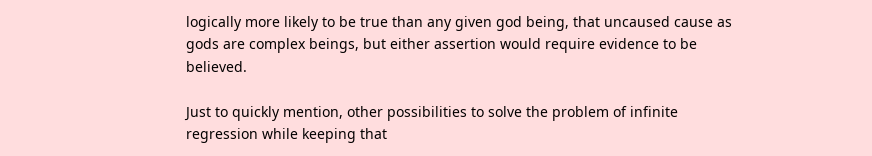logically more likely to be true than any given god being, that uncaused cause as gods are complex beings, but either assertion would require evidence to be believed.

Just to quickly mention, other possibilities to solve the problem of infinite regression while keeping that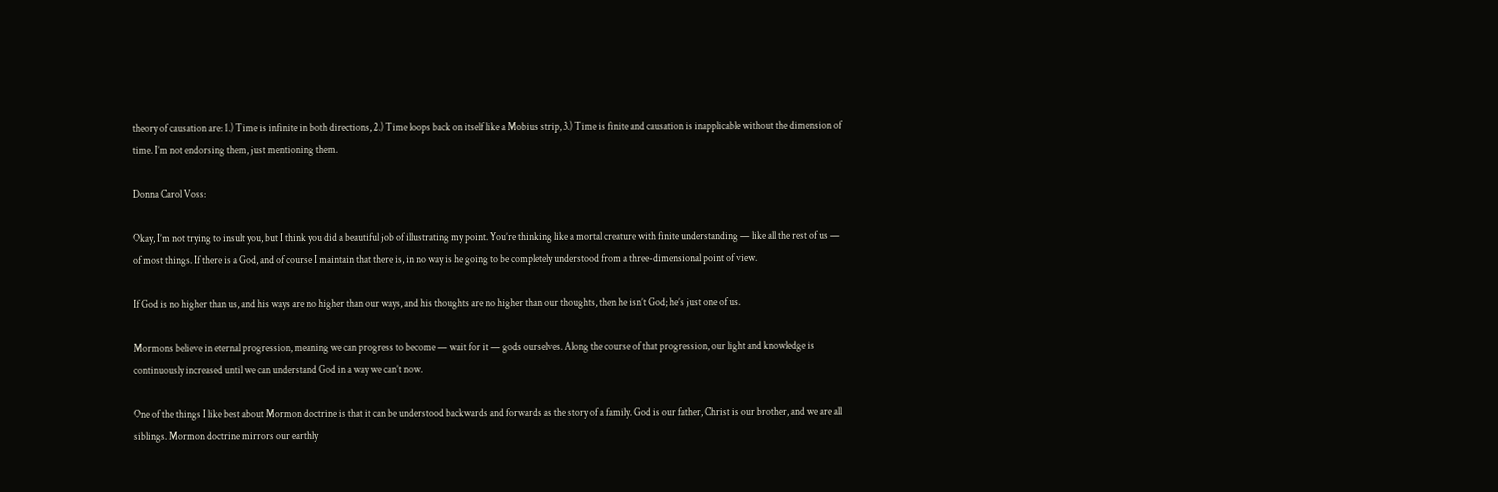theory of causation are: 1.) Time is infinite in both directions, 2.) Time loops back on itself like a Mobius strip, 3.) Time is finite and causation is inapplicable without the dimension of time. I’m not endorsing them, just mentioning them.

Donna Carol Voss:

Okay, I’m not trying to insult you, but I think you did a beautiful job of illustrating my point. You’re thinking like a mortal creature with finite understanding — like all the rest of us — of most things. If there is a God, and of course I maintain that there is, in no way is he going to be completely understood from a three-dimensional point of view.

If God is no higher than us, and his ways are no higher than our ways, and his thoughts are no higher than our thoughts, then he isn’t God; he’s just one of us.

Mormons believe in eternal progression, meaning we can progress to become — wait for it — gods ourselves. Along the course of that progression, our light and knowledge is continuously increased until we can understand God in a way we can’t now.

One of the things I like best about Mormon doctrine is that it can be understood backwards and forwards as the story of a family. God is our father, Christ is our brother, and we are all siblings. Mormon doctrine mirrors our earthly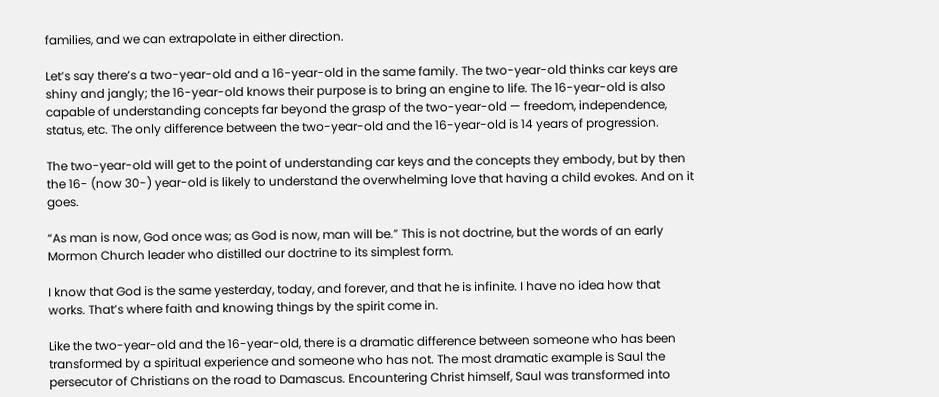families, and we can extrapolate in either direction.

Let’s say there’s a two-year-old and a 16-year-old in the same family. The two-year-old thinks car keys are shiny and jangly; the 16-year-old knows their purpose is to bring an engine to life. The 16-year-old is also capable of understanding concepts far beyond the grasp of the two-year-old — freedom, independence, status, etc. The only difference between the two-year-old and the 16-year-old is 14 years of progression.

The two-year-old will get to the point of understanding car keys and the concepts they embody, but by then the 16- (now 30-) year-old is likely to understand the overwhelming love that having a child evokes. And on it goes.

“As man is now, God once was; as God is now, man will be.” This is not doctrine, but the words of an early Mormon Church leader who distilled our doctrine to its simplest form.

I know that God is the same yesterday, today, and forever, and that he is infinite. I have no idea how that works. That’s where faith and knowing things by the spirit come in.

Like the two-year-old and the 16-year-old, there is a dramatic difference between someone who has been transformed by a spiritual experience and someone who has not. The most dramatic example is Saul the persecutor of Christians on the road to Damascus. Encountering Christ himself, Saul was transformed into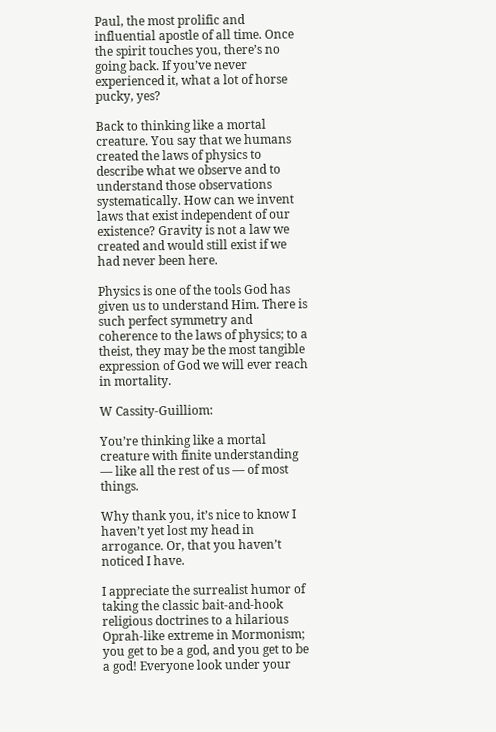Paul, the most prolific and influential apostle of all time. Once the spirit touches you, there’s no going back. If you’ve never experienced it, what a lot of horse pucky, yes?

Back to thinking like a mortal creature. You say that we humans created the laws of physics to describe what we observe and to understand those observations systematically. How can we invent laws that exist independent of our existence? Gravity is not a law we created and would still exist if we had never been here.

Physics is one of the tools God has given us to understand Him. There is such perfect symmetry and coherence to the laws of physics; to a theist, they may be the most tangible expression of God we will ever reach in mortality.

W Cassity-Guilliom:

You’re thinking like a mortal creature with finite understanding — like all the rest of us — of most things.

Why thank you, it’s nice to know I haven’t yet lost my head in arrogance. Or, that you haven’t noticed I have.

I appreciate the surrealist humor of taking the classic bait-and-hook religious doctrines to a hilarious Oprah-like extreme in Mormonism; you get to be a god, and you get to be a god! Everyone look under your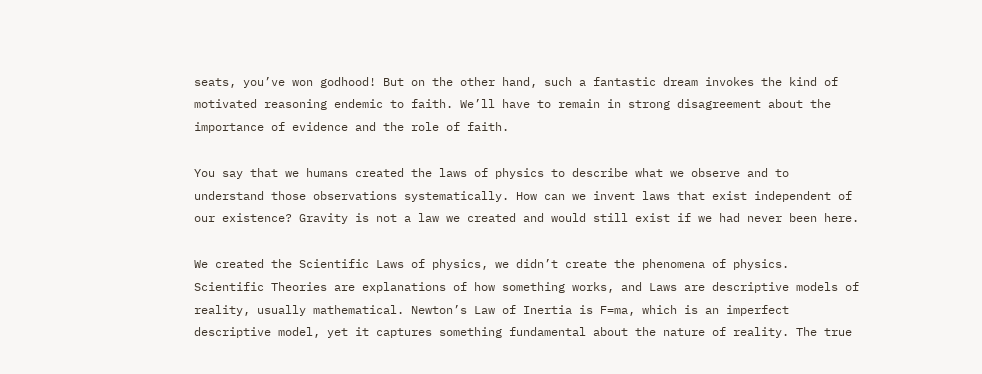seats, you’ve won godhood! But on the other hand, such a fantastic dream invokes the kind of motivated reasoning endemic to faith. We’ll have to remain in strong disagreement about the importance of evidence and the role of faith.

You say that we humans created the laws of physics to describe what we observe and to understand those observations systematically. How can we invent laws that exist independent of our existence? Gravity is not a law we created and would still exist if we had never been here.

We created the Scientific Laws of physics, we didn’t create the phenomena of physics. Scientific Theories are explanations of how something works, and Laws are descriptive models of reality, usually mathematical. Newton’s Law of Inertia is F=ma, which is an imperfect descriptive model, yet it captures something fundamental about the nature of reality. The true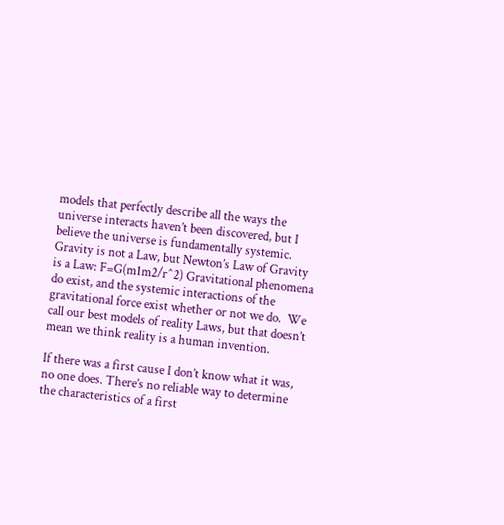models that perfectly describe all the ways the universe interacts haven’t been discovered, but I believe the universe is fundamentally systemic. Gravity is not a Law, but Newton’s Law of Gravity is a Law: F=G(m1m2/r^2) Gravitational phenomena do exist, and the systemic interactions of the gravitational force exist whether or not we do.  We call our best models of reality Laws, but that doesn’t mean we think reality is a human invention.

If there was a first cause I don’t know what it was, no one does. There’s no reliable way to determine the characteristics of a first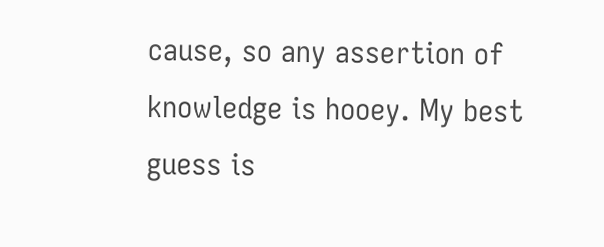cause, so any assertion of knowledge is hooey. My best guess is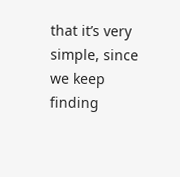that it’s very simple, since we keep finding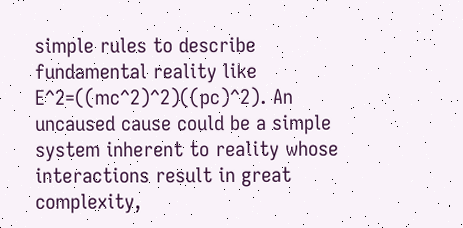simple rules to describe fundamental reality like E^2=((mc^2)^2)((pc)^2). An uncaused cause could be a simple system inherent to reality whose interactions result in great complexity,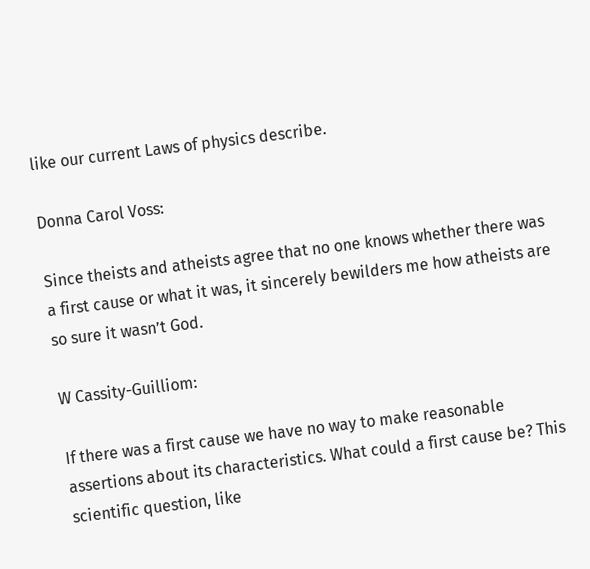like our current Laws of physics describe.

Donna Carol Voss:

Since theists and atheists agree that no one knows whether there was a first cause or what it was, it sincerely bewilders me how atheists are so sure it wasn’t God.

W Cassity-Guilliom:

If there was a first cause we have no way to make reasonable assertions about its characteristics. What could a first cause be? This scientific question, like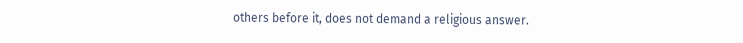others before it, does not demand a religious answer.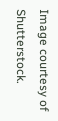Image courtesy of Shutterstock.